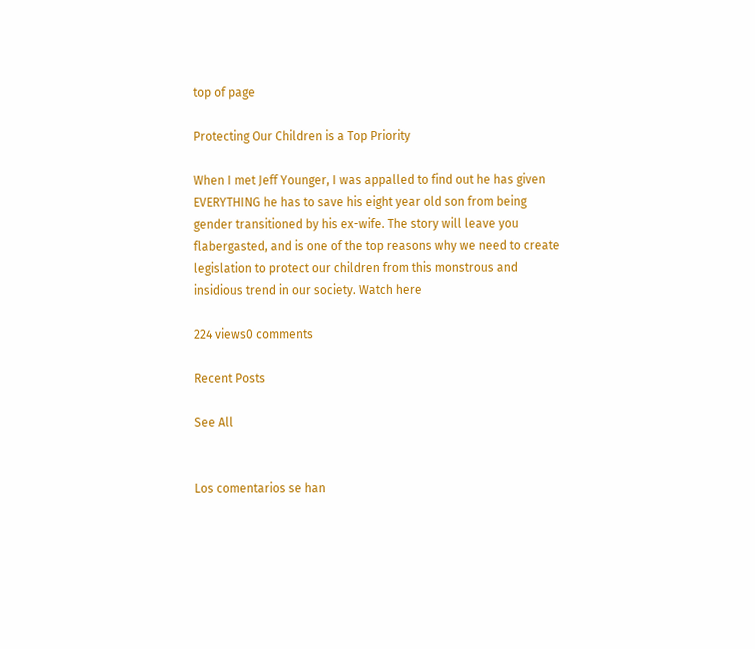top of page

Protecting Our Children is a Top Priority

When I met Jeff Younger, I was appalled to find out he has given EVERYTHING he has to save his eight year old son from being gender transitioned by his ex-wife. The story will leave you flabergasted, and is one of the top reasons why we need to create legislation to protect our children from this monstrous and insidious trend in our society. Watch here

224 views0 comments

Recent Posts

See All


Los comentarios se han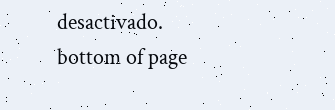desactivado.
bottom of page